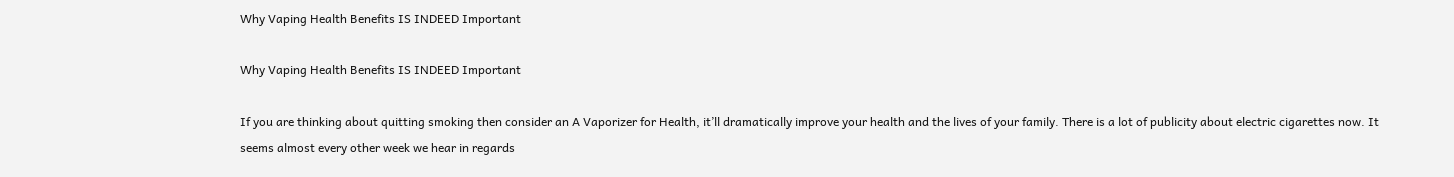Why Vaping Health Benefits IS INDEED Important

Why Vaping Health Benefits IS INDEED Important

If you are thinking about quitting smoking then consider an A Vaporizer for Health, it’ll dramatically improve your health and the lives of your family. There is a lot of publicity about electric cigarettes now. It seems almost every other week we hear in regards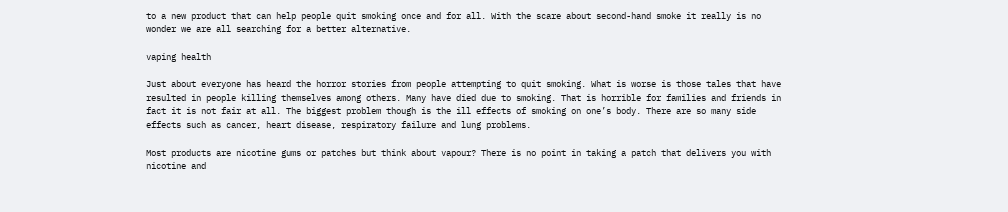to a new product that can help people quit smoking once and for all. With the scare about second-hand smoke it really is no wonder we are all searching for a better alternative.

vaping health

Just about everyone has heard the horror stories from people attempting to quit smoking. What is worse is those tales that have resulted in people killing themselves among others. Many have died due to smoking. That is horrible for families and friends in fact it is not fair at all. The biggest problem though is the ill effects of smoking on one’s body. There are so many side effects such as cancer, heart disease, respiratory failure and lung problems.

Most products are nicotine gums or patches but think about vapour? There is no point in taking a patch that delivers you with nicotine and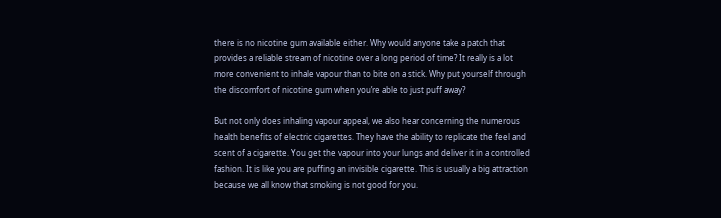there is no nicotine gum available either. Why would anyone take a patch that provides a reliable stream of nicotine over a long period of time? It really is a lot more convenient to inhale vapour than to bite on a stick. Why put yourself through the discomfort of nicotine gum when you’re able to just puff away?

But not only does inhaling vapour appeal, we also hear concerning the numerous health benefits of electric cigarettes. They have the ability to replicate the feel and scent of a cigarette. You get the vapour into your lungs and deliver it in a controlled fashion. It is like you are puffing an invisible cigarette. This is usually a big attraction because we all know that smoking is not good for you.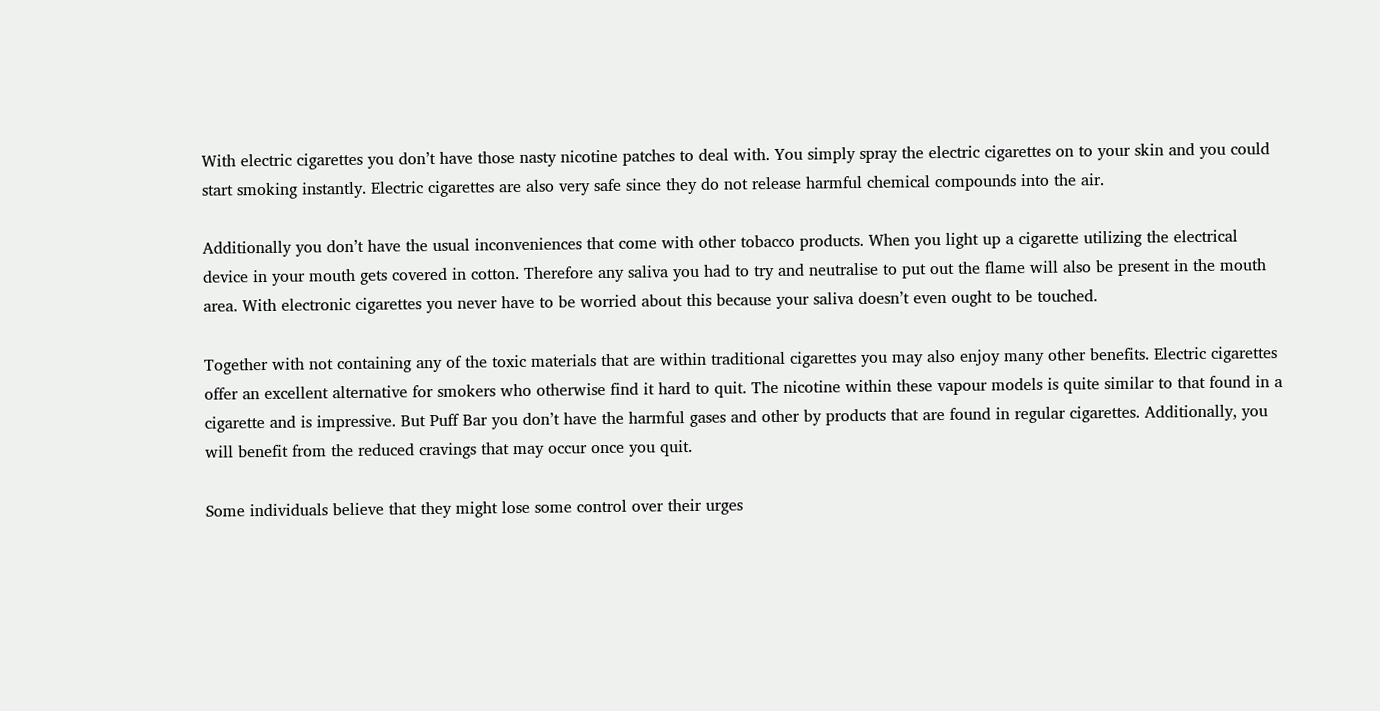With electric cigarettes you don’t have those nasty nicotine patches to deal with. You simply spray the electric cigarettes on to your skin and you could start smoking instantly. Electric cigarettes are also very safe since they do not release harmful chemical compounds into the air.

Additionally you don’t have the usual inconveniences that come with other tobacco products. When you light up a cigarette utilizing the electrical device in your mouth gets covered in cotton. Therefore any saliva you had to try and neutralise to put out the flame will also be present in the mouth area. With electronic cigarettes you never have to be worried about this because your saliva doesn’t even ought to be touched.

Together with not containing any of the toxic materials that are within traditional cigarettes you may also enjoy many other benefits. Electric cigarettes offer an excellent alternative for smokers who otherwise find it hard to quit. The nicotine within these vapour models is quite similar to that found in a cigarette and is impressive. But Puff Bar you don’t have the harmful gases and other by products that are found in regular cigarettes. Additionally, you will benefit from the reduced cravings that may occur once you quit.

Some individuals believe that they might lose some control over their urges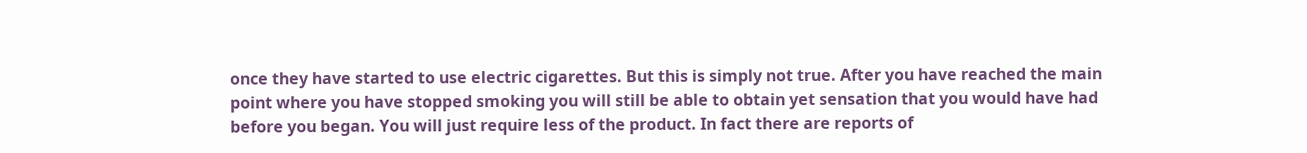once they have started to use electric cigarettes. But this is simply not true. After you have reached the main point where you have stopped smoking you will still be able to obtain yet sensation that you would have had before you began. You will just require less of the product. In fact there are reports of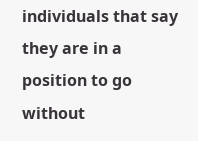individuals that say they are in a position to go without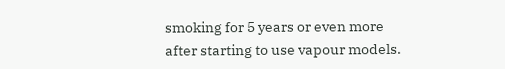smoking for 5 years or even more after starting to use vapour models.